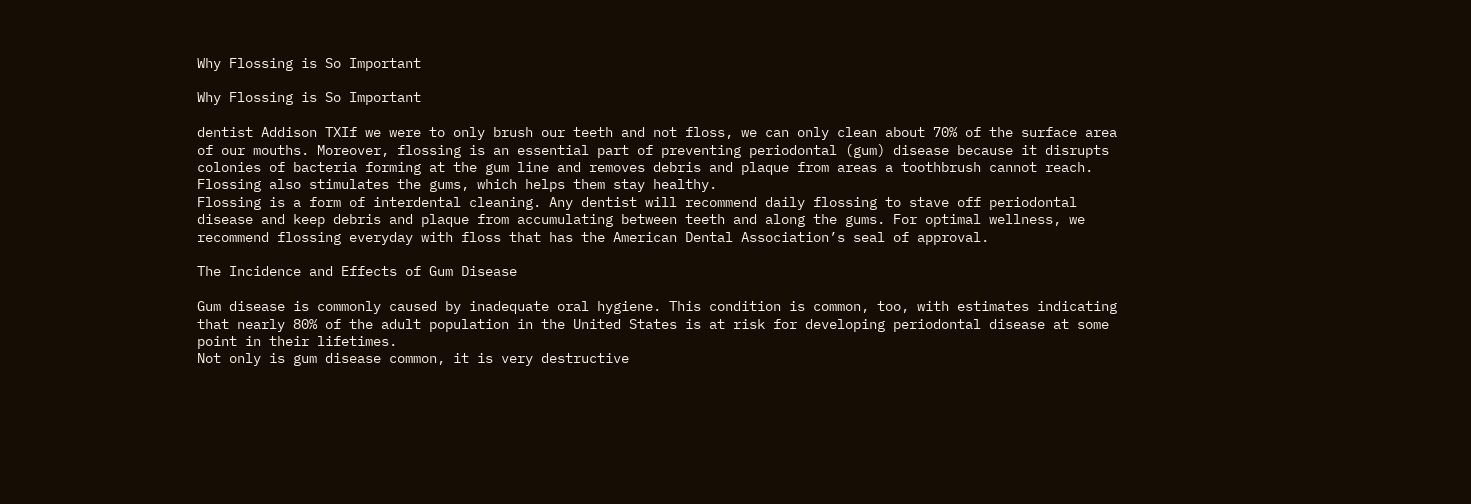Why Flossing is So Important

Why Flossing is So Important

dentist Addison TXIf we were to only brush our teeth and not floss, we can only clean about 70% of the surface area of our mouths. Moreover, flossing is an essential part of preventing periodontal (gum) disease because it disrupts colonies of bacteria forming at the gum line and removes debris and plaque from areas a toothbrush cannot reach. Flossing also stimulates the gums, which helps them stay healthy.
Flossing is a form of interdental cleaning. Any dentist will recommend daily flossing to stave off periodontal disease and keep debris and plaque from accumulating between teeth and along the gums. For optimal wellness, we recommend flossing everyday with floss that has the American Dental Association’s seal of approval.

The Incidence and Effects of Gum Disease

Gum disease is commonly caused by inadequate oral hygiene. This condition is common, too, with estimates indicating that nearly 80% of the adult population in the United States is at risk for developing periodontal disease at some point in their lifetimes.
Not only is gum disease common, it is very destructive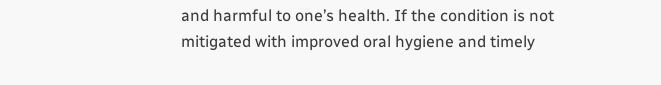and harmful to one’s health. If the condition is not mitigated with improved oral hygiene and timely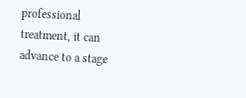professional treatment, it can advance to a stage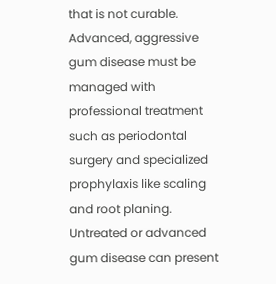that is not curable. Advanced, aggressive gum disease must be managed with professional treatment such as periodontal surgery and specialized prophylaxis like scaling and root planing.
Untreated or advanced gum disease can present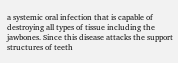a systemic oral infection that is capable of destroying all types of tissue including the jawbones. Since this disease attacks the support structures of teeth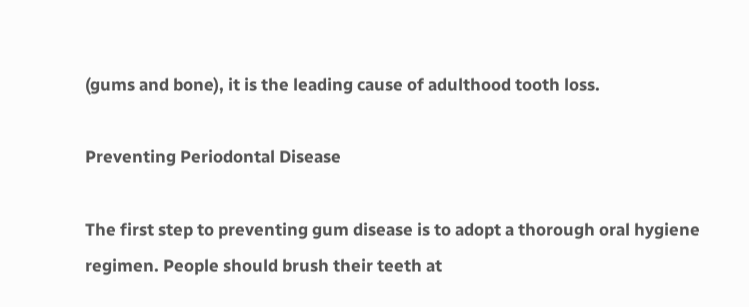(gums and bone), it is the leading cause of adulthood tooth loss.

Preventing Periodontal Disease

The first step to preventing gum disease is to adopt a thorough oral hygiene regimen. People should brush their teeth at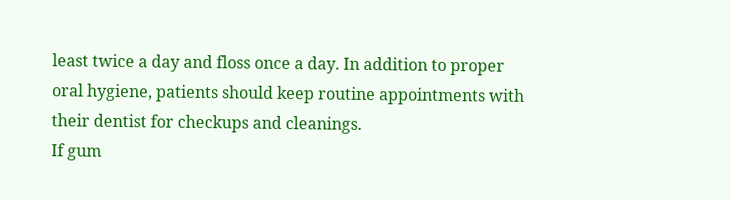least twice a day and floss once a day. In addition to proper oral hygiene, patients should keep routine appointments with their dentist for checkups and cleanings.
If gum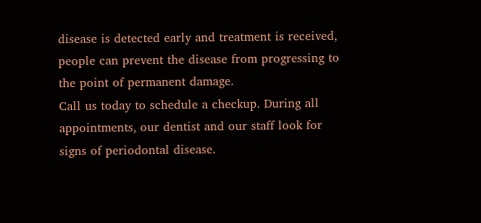disease is detected early and treatment is received, people can prevent the disease from progressing to the point of permanent damage.
Call us today to schedule a checkup. During all appointments, our dentist and our staff look for signs of periodontal disease.